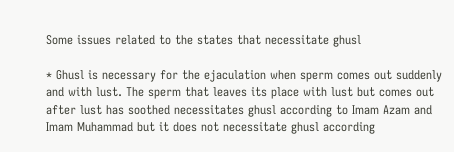Some issues related to the states that necessitate ghusl

* Ghusl is necessary for the ejaculation when sperm comes out suddenly and with lust. The sperm that leaves its place with lust but comes out after lust has soothed necessitates ghusl according to Imam Azam and Imam Muhammad but it does not necessitate ghusl according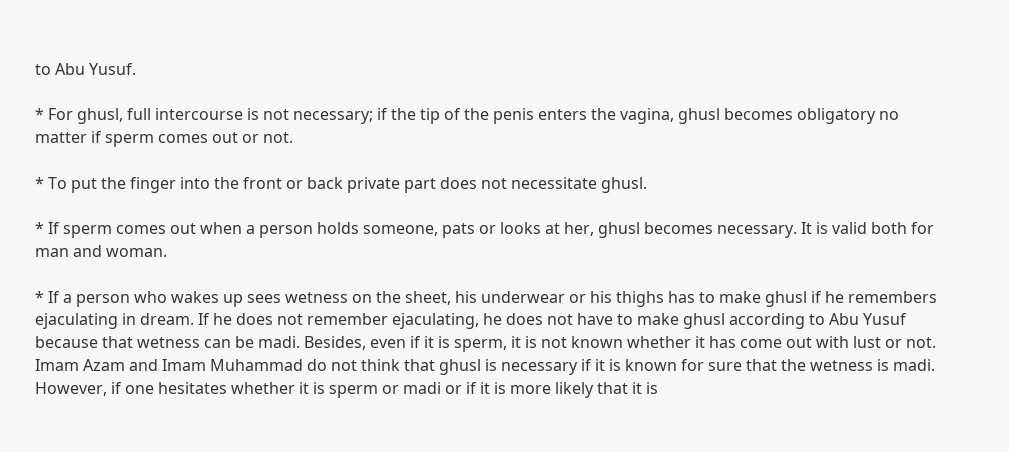to Abu Yusuf.

* For ghusl, full intercourse is not necessary; if the tip of the penis enters the vagina, ghusl becomes obligatory no matter if sperm comes out or not.

* To put the finger into the front or back private part does not necessitate ghusl.

* If sperm comes out when a person holds someone, pats or looks at her, ghusl becomes necessary. It is valid both for man and woman.

* If a person who wakes up sees wetness on the sheet, his underwear or his thighs has to make ghusl if he remembers ejaculating in dream. If he does not remember ejaculating, he does not have to make ghusl according to Abu Yusuf because that wetness can be madi. Besides, even if it is sperm, it is not known whether it has come out with lust or not. Imam Azam and Imam Muhammad do not think that ghusl is necessary if it is known for sure that the wetness is madi. However, if one hesitates whether it is sperm or madi or if it is more likely that it is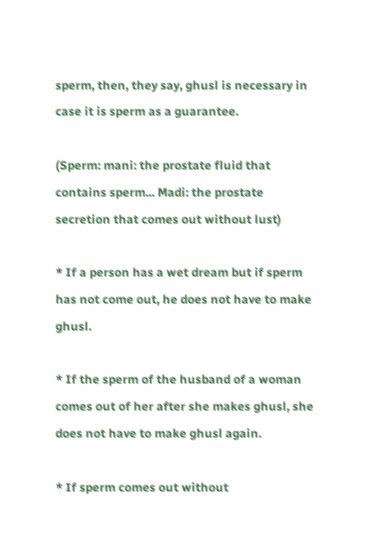sperm, then, they say, ghusl is necessary in case it is sperm as a guarantee.

(Sperm: mani: the prostate fluid that contains sperm... Madi: the prostate secretion that comes out without lust)

* If a person has a wet dream but if sperm has not come out, he does not have to make ghusl.

* If the sperm of the husband of a woman comes out of her after she makes ghusl, she does not have to make ghusl again.

* If sperm comes out without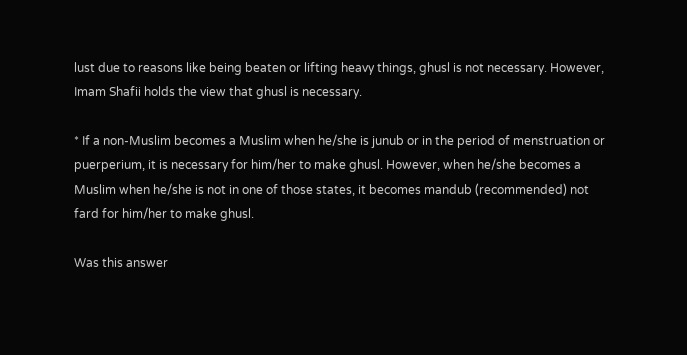lust due to reasons like being beaten or lifting heavy things, ghusl is not necessary. However, Imam Shafii holds the view that ghusl is necessary.

* If a non-Muslim becomes a Muslim when he/she is junub or in the period of menstruation or puerperium, it is necessary for him/her to make ghusl. However, when he/she becomes a Muslim when he/she is not in one of those states, it becomes mandub (recommended) not fard for him/her to make ghusl.

Was this answer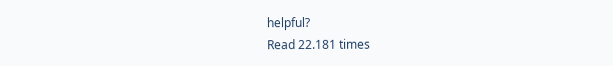helpful?
Read 22.181 times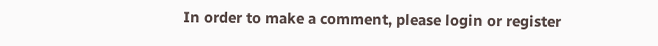In order to make a comment, please login or register